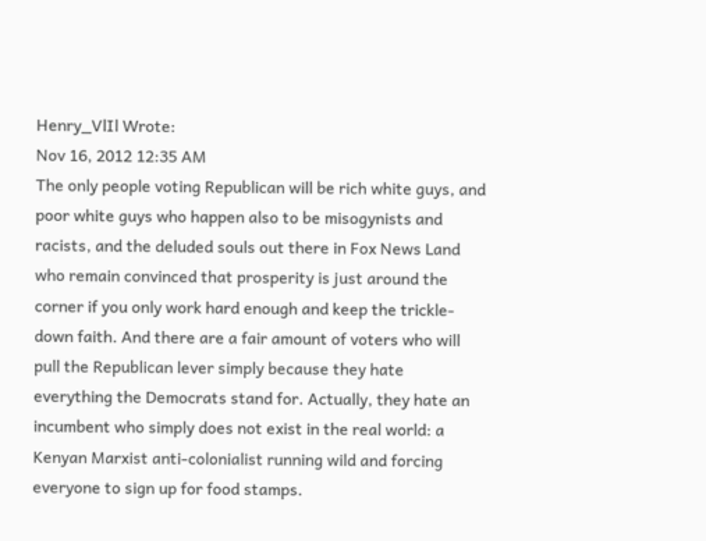Henry_VlIl Wrote:
Nov 16, 2012 12:35 AM
The only people voting Republican will be rich white guys, and poor white guys who happen also to be misogynists and racists, and the deluded souls out there in Fox News Land who remain convinced that prosperity is just around the corner if you only work hard enough and keep the trickle-down faith. And there are a fair amount of voters who will pull the Republican lever simply because they hate everything the Democrats stand for. Actually, they hate an incumbent who simply does not exist in the real world: a Kenyan Marxist anti-colonialist running wild and forcing everyone to sign up for food stamps.